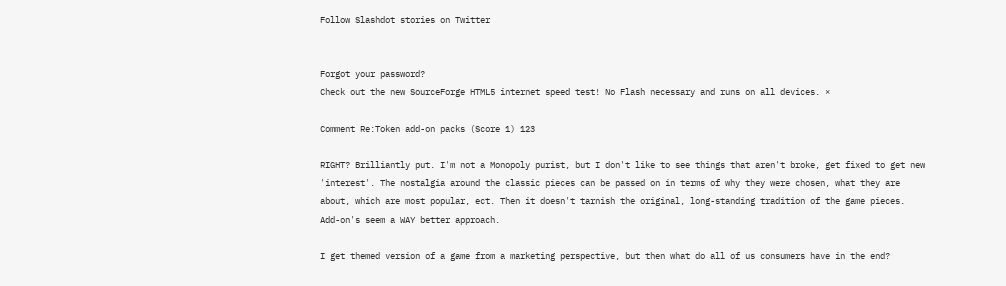Follow Slashdot stories on Twitter


Forgot your password?
Check out the new SourceForge HTML5 internet speed test! No Flash necessary and runs on all devices. ×

Comment Re:Token add-on packs (Score 1) 123

RIGHT? Brilliantly put. I'm not a Monopoly purist, but I don't like to see things that aren't broke, get fixed to get new 'interest'. The nostalgia around the classic pieces can be passed on in terms of why they were chosen, what they are about, which are most popular, ect. Then it doesn't tarnish the original, long-standing tradition of the game pieces. Add-on's seem a WAY better approach.

I get themed version of a game from a marketing perspective, but then what do all of us consumers have in the end?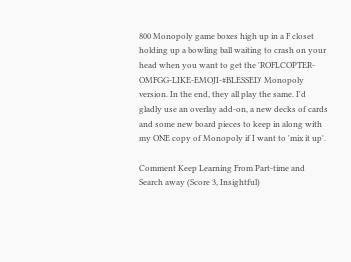800 Monopoly game boxes high up in a F closet holding up a bowling ball waiting to crash on your head when you want to get the 'ROFLCOPTER-OMFGG-LIKE-EMOJI-#BLESSED' Monopoly version. In the end, they all play the same. I'd gladly use an overlay add-on, a new decks of cards and some new board pieces to keep in along with my ONE copy of Monopoly if I want to 'mix it up'.

Comment Keep Learning From Part-time and Search away (Score 3, Insightful)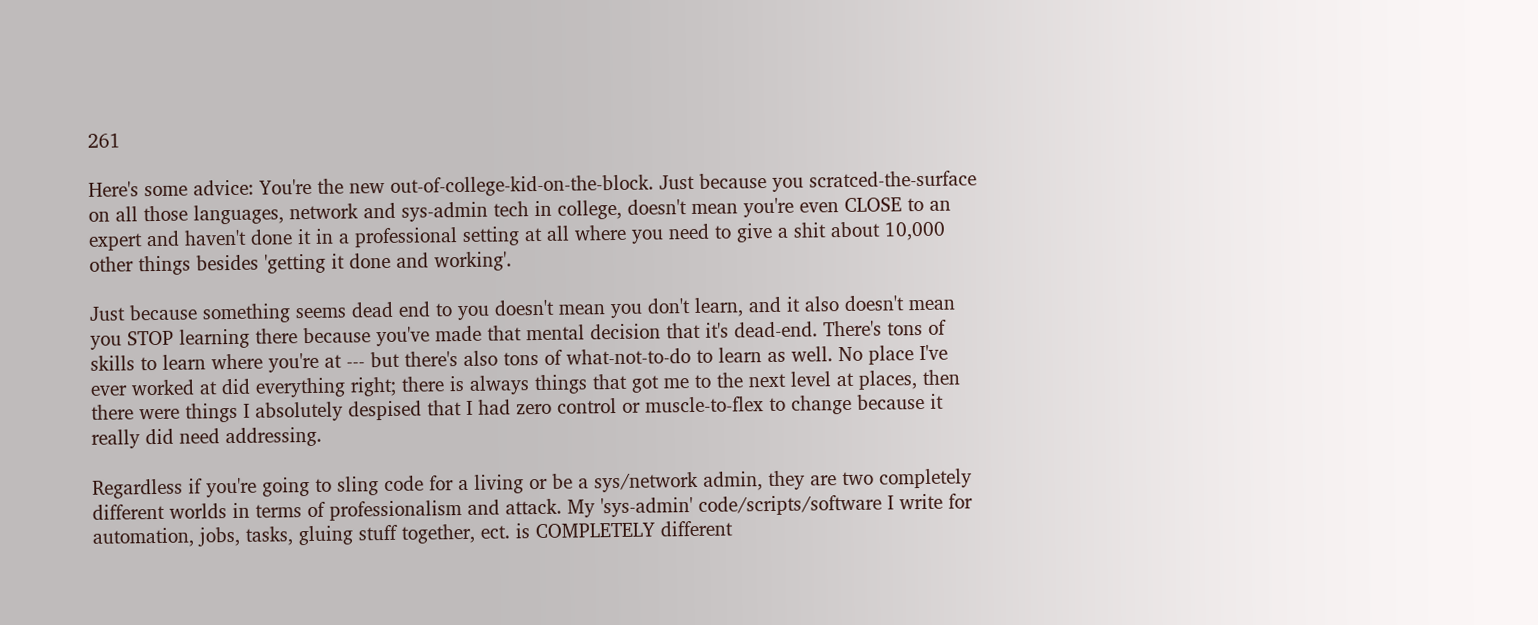261

Here's some advice: You're the new out-of-college-kid-on-the-block. Just because you scratced-the-surface on all those languages, network and sys-admin tech in college, doesn't mean you're even CLOSE to an expert and haven't done it in a professional setting at all where you need to give a shit about 10,000 other things besides 'getting it done and working'.

Just because something seems dead end to you doesn't mean you don't learn, and it also doesn't mean you STOP learning there because you've made that mental decision that it's dead-end. There's tons of skills to learn where you're at --- but there's also tons of what-not-to-do to learn as well. No place I've ever worked at did everything right; there is always things that got me to the next level at places, then there were things I absolutely despised that I had zero control or muscle-to-flex to change because it really did need addressing.

Regardless if you're going to sling code for a living or be a sys/network admin, they are two completely different worlds in terms of professionalism and attack. My 'sys-admin' code/scripts/software I write for automation, jobs, tasks, gluing stuff together, ect. is COMPLETELY different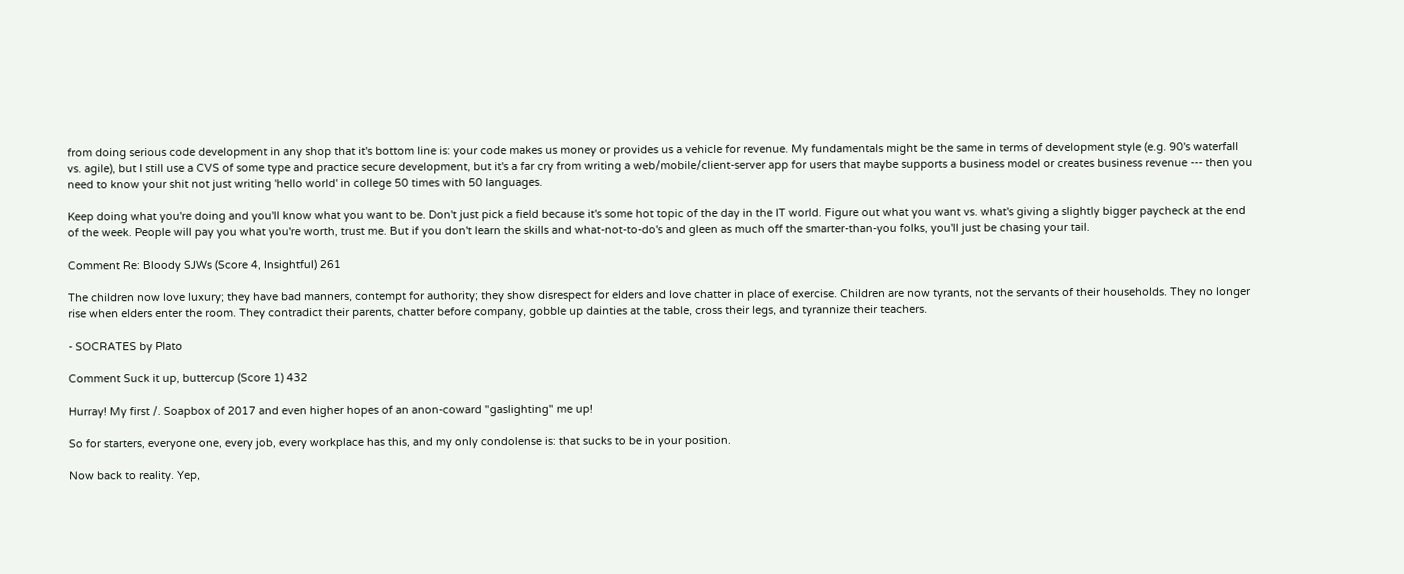from doing serious code development in any shop that it's bottom line is: your code makes us money or provides us a vehicle for revenue. My fundamentals might be the same in terms of development style (e.g. 90's waterfall vs. agile), but I still use a CVS of some type and practice secure development, but it's a far cry from writing a web/mobile/client-server app for users that maybe supports a business model or creates business revenue --- then you need to know your shit not just writing 'hello world' in college 50 times with 50 languages.

Keep doing what you're doing and you'll know what you want to be. Don't just pick a field because it's some hot topic of the day in the IT world. Figure out what you want vs. what's giving a slightly bigger paycheck at the end of the week. People will pay you what you're worth, trust me. But if you don't learn the skills and what-not-to-do's and gleen as much off the smarter-than-you folks, you'll just be chasing your tail.

Comment Re: Bloody SJWs (Score 4, Insightful) 261

The children now love luxury; they have bad manners, contempt for authority; they show disrespect for elders and love chatter in place of exercise. Children are now tyrants, not the servants of their households. They no longer rise when elders enter the room. They contradict their parents, chatter before company, gobble up dainties at the table, cross their legs, and tyrannize their teachers.

- SOCRATES by Plato

Comment Suck it up, buttercup (Score 1) 432

Hurray! My first /. Soapbox of 2017 and even higher hopes of an anon-coward "gaslighting" me up!

So for starters, everyone one, every job, every workplace has this, and my only condolense is: that sucks to be in your position.

Now back to reality. Yep,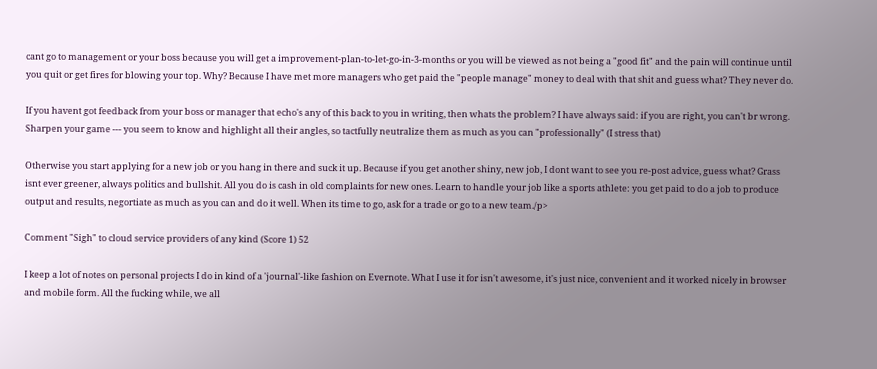cant go to management or your boss because you will get a improvement-plan-to-let-go-in-3-months or you will be viewed as not being a "good fit" and the pain will continue until you quit or get fires for blowing your top. Why? Because I have met more managers who get paid the "people manage" money to deal with that shit and guess what? They never do.

If you havent got feedback from your boss or manager that echo's any of this back to you in writing, then whats the problem? I have always said: if you are right, you can't br wrong. Sharpen your game --- you seem to know and highlight all their angles, so tactfully neutralize them as much as you can "professionally" (I stress that)

Otherwise you start applying for a new job or you hang in there and suck it up. Because if you get another shiny, new job, I dont want to see you re-post advice, guess what? Grass isnt ever greener, always politics and bullshit. All you do is cash in old complaints for new ones. Learn to handle your job like a sports athlete: you get paid to do a job to produce output and results, negortiate as much as you can and do it well. When its time to go, ask for a trade or go to a new team./p>

Comment "Sigh" to cloud service providers of any kind (Score 1) 52

I keep a lot of notes on personal projects I do in kind of a 'journal'-like fashion on Evernote. What I use it for isn't awesome, it's just nice, convenient and it worked nicely in browser and mobile form. All the fucking while, we all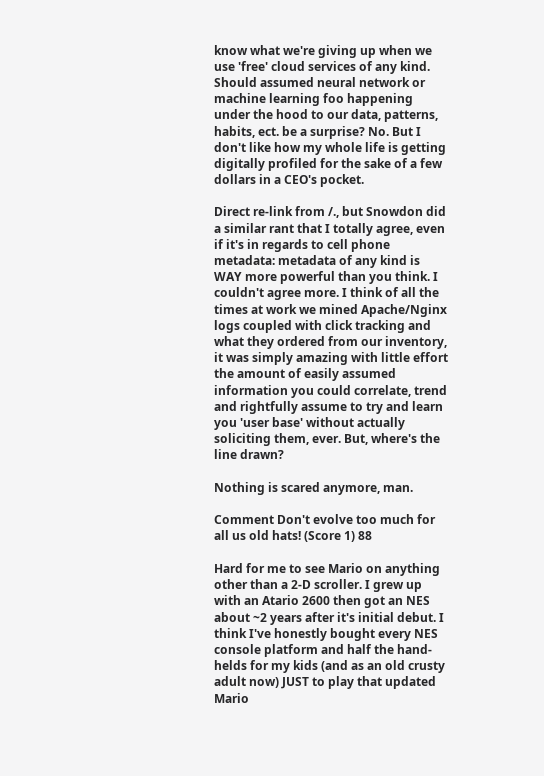know what we're giving up when we use 'free' cloud services of any kind. Should assumed neural network or machine learning foo happening under the hood to our data, patterns, habits, ect. be a surprise? No. But I don't like how my whole life is getting digitally profiled for the sake of a few dollars in a CEO's pocket.

Direct re-link from /., but Snowdon did a similar rant that I totally agree, even if it's in regards to cell phone metadata: metadata of any kind is WAY more powerful than you think. I couldn't agree more. I think of all the times at work we mined Apache/Nginx logs coupled with click tracking and what they ordered from our inventory, it was simply amazing with little effort the amount of easily assumed information you could correlate, trend and rightfully assume to try and learn you 'user base' without actually soliciting them, ever. But, where's the line drawn?

Nothing is scared anymore, man.

Comment Don't evolve too much for all us old hats! (Score 1) 88

Hard for me to see Mario on anything other than a 2-D scroller. I grew up with an Atario 2600 then got an NES about ~2 years after it's initial debut. I think I've honestly bought every NES console platform and half the hand-helds for my kids (and as an old crusty adult now) JUST to play that updated Mario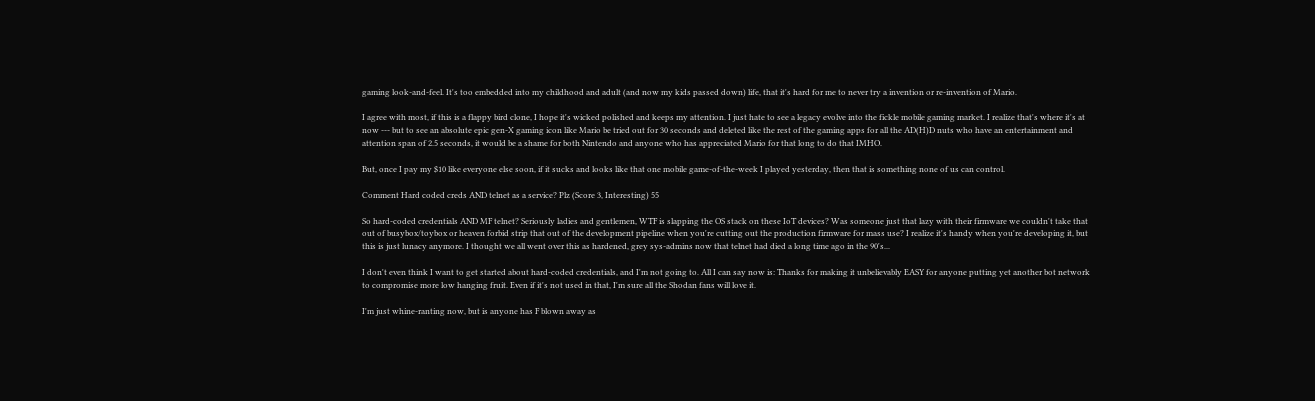gaming look-and-feel. It's too embedded into my childhood and adult (and now my kids passed down) life, that it's hard for me to never try a invention or re-invention of Mario.

I agree with most, if this is a flappy bird clone, I hope it's wicked polished and keeps my attention. I just hate to see a legacy evolve into the fickle mobile gaming market. I realize that's where it's at now --- but to see an absolute epic gen-X gaming icon like Mario be tried out for 30 seconds and deleted like the rest of the gaming apps for all the AD(H)D nuts who have an entertainment and attention span of 2.5 seconds, it would be a shame for both Nintendo and anyone who has appreciated Mario for that long to do that IMHO.

But, once I pay my $10 like everyone else soon, if it sucks and looks like that one mobile game-of-the-week I played yesterday, then that is something none of us can control.

Comment Hard coded creds AND telnet as a service? Plz (Score 3, Interesting) 55

So hard-coded credentials AND MF telnet? Seriously ladies and gentlemen, WTF is slapping the OS stack on these IoT devices? Was someone just that lazy with their firmware we couldn't take that out of busybox/toybox or heaven forbid strip that out of the development pipeline when you're cutting out the production firmware for mass use? I realize it's handy when you're developing it, but this is just lunacy anymore. I thought we all went over this as hardened, grey sys-admins now that telnet had died a long time ago in the 90's...

I don't even think I want to get started about hard-coded credentials, and I'm not going to. All I can say now is: Thanks for making it unbelievably EASY for anyone putting yet another bot network to compromise more low hanging fruit. Even if it's not used in that, I'm sure all the Shodan fans will love it.

I'm just whine-ranting now, but is anyone has F blown away as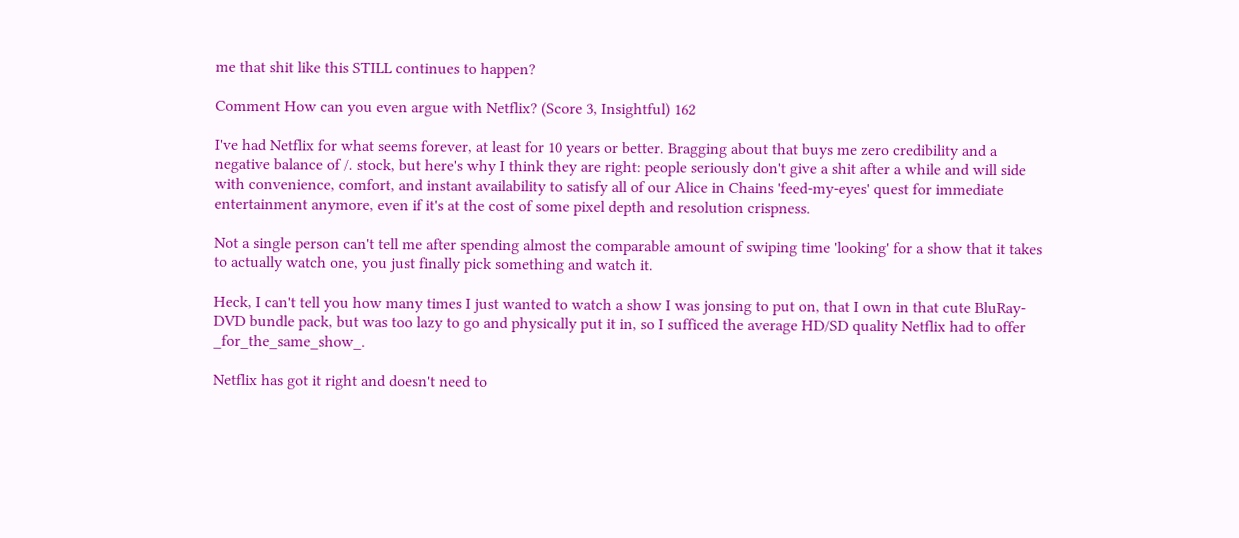me that shit like this STILL continues to happen?

Comment How can you even argue with Netflix? (Score 3, Insightful) 162

I've had Netflix for what seems forever, at least for 10 years or better. Bragging about that buys me zero credibility and a negative balance of /. stock, but here's why I think they are right: people seriously don't give a shit after a while and will side with convenience, comfort, and instant availability to satisfy all of our Alice in Chains 'feed-my-eyes' quest for immediate entertainment anymore, even if it's at the cost of some pixel depth and resolution crispness.

Not a single person can't tell me after spending almost the comparable amount of swiping time 'looking' for a show that it takes to actually watch one, you just finally pick something and watch it.

Heck, I can't tell you how many times I just wanted to watch a show I was jonsing to put on, that I own in that cute BluRay-DVD bundle pack, but was too lazy to go and physically put it in, so I sufficed the average HD/SD quality Netflix had to offer _for_the_same_show_.

Netflix has got it right and doesn't need to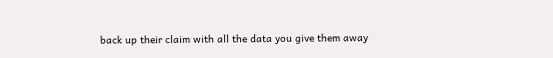back up their claim with all the data you give them away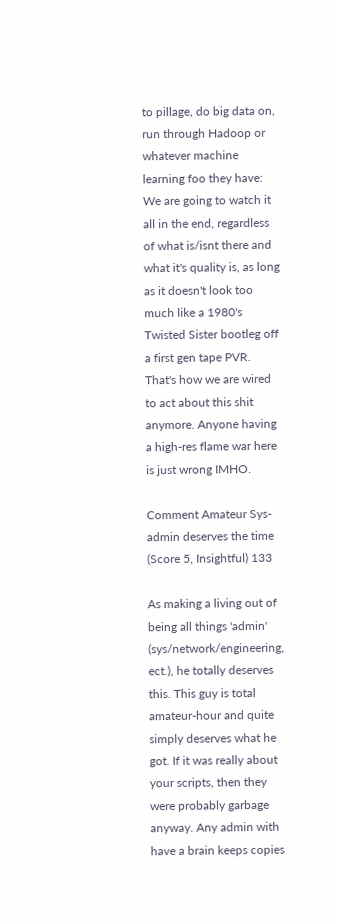to pillage, do big data on, run through Hadoop or whatever machine learning foo they have: We are going to watch it all in the end, regardless of what is/isnt there and what it's quality is, as long as it doesn't look too much like a 1980's Twisted Sister bootleg off a first gen tape PVR. That's how we are wired to act about this shit anymore. Anyone having a high-res flame war here is just wrong IMHO.

Comment Amateur Sys-admin deserves the time (Score 5, Insightful) 133

As making a living out of being all things 'admin' (sys/network/engineering, ect.), he totally deserves this. This guy is total amateur-hour and quite simply deserves what he got. If it was really about your scripts, then they were probably garbage anyway. Any admin with have a brain keeps copies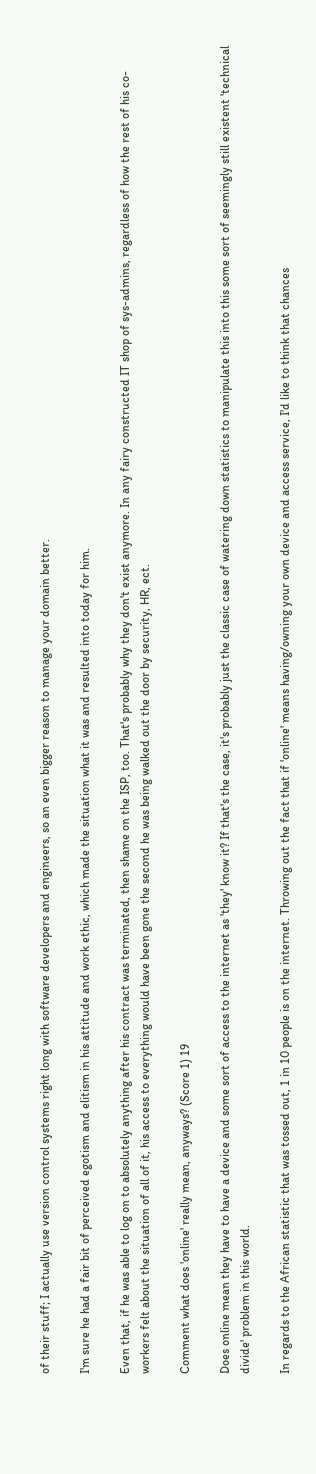of their stuff; I actually use version control systems right long with software developers and engineers, so an even bigger reason to manage your domain better.

I'm sure he had a fair bit of perceived egotism and elitism in his attitude and work ethic, which made the situation what it was and resulted into today for him.

Even that, if he was able to log on to absolutely anything after his contract was terminated, then shame on the ISP, too. That's probably why they don't exist anymore. In any fairy constructed IT shop of sys-admins, regardless of how the rest of his co-workers felt about the situation of all of it, his access to everything would have been gone the second he was being walked out the door by security, HR, ect.

Comment what does 'online' really mean, anyways? (Score 1) 19

Does online mean they have to have a device and some sort of access to the internet as 'they' know it? If that's the case, it's probably just the classic case of watering down statistics to manipulate this into this some sort of seemingly still existent 'technical divide' problem in this world.

In regards to the African statistic that was tossed out, 1 in 10 people is on the internet. Throwing out the fact that if 'online' means having/owning your own device and access service, I'd like to think that chances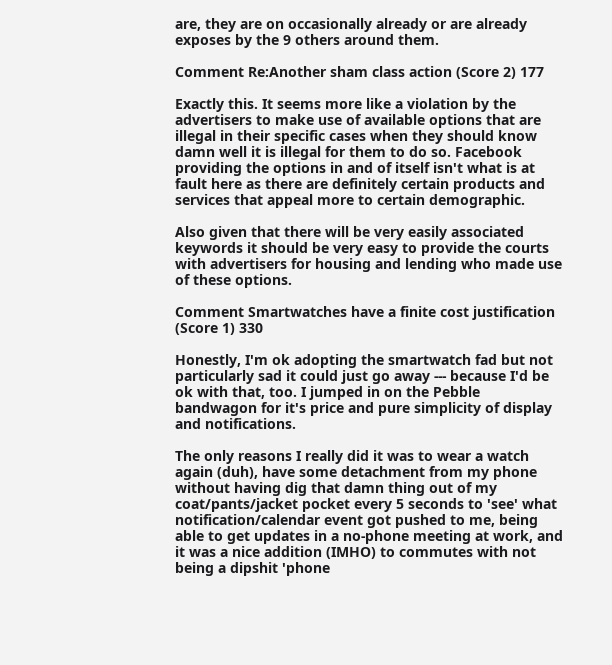are, they are on occasionally already or are already exposes by the 9 others around them.

Comment Re:Another sham class action (Score 2) 177

Exactly this. It seems more like a violation by the advertisers to make use of available options that are illegal in their specific cases when they should know damn well it is illegal for them to do so. Facebook providing the options in and of itself isn't what is at fault here as there are definitely certain products and services that appeal more to certain demographic.

Also given that there will be very easily associated keywords it should be very easy to provide the courts with advertisers for housing and lending who made use of these options.

Comment Smartwatches have a finite cost justification (Score 1) 330

Honestly, I'm ok adopting the smartwatch fad but not particularly sad it could just go away --- because I'd be ok with that, too. I jumped in on the Pebble bandwagon for it's price and pure simplicity of display and notifications.

The only reasons I really did it was to wear a watch again (duh), have some detachment from my phone without having dig that damn thing out of my coat/pants/jacket pocket every 5 seconds to 'see' what notification/calendar event got pushed to me, being able to get updates in a no-phone meeting at work, and it was a nice addition (IMHO) to commutes with not being a dipshit 'phone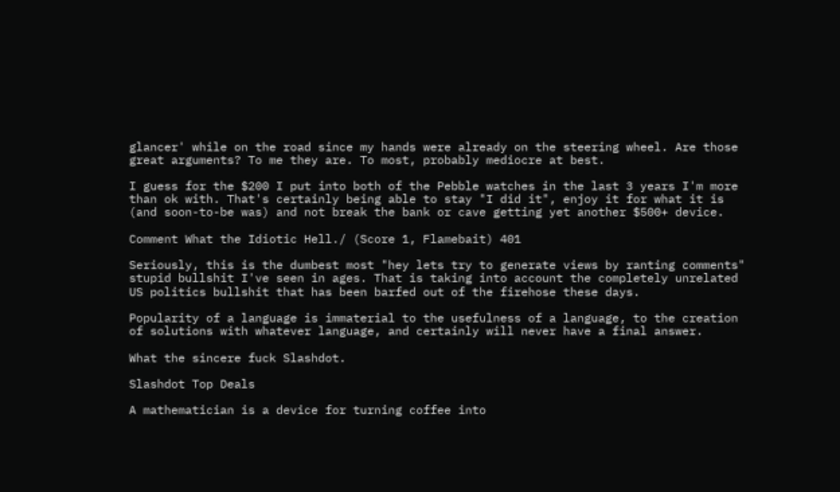glancer' while on the road since my hands were already on the steering wheel. Are those great arguments? To me they are. To most, probably mediocre at best.

I guess for the $200 I put into both of the Pebble watches in the last 3 years I'm more than ok with. That's certainly being able to stay "I did it", enjoy it for what it is (and soon-to-be was) and not break the bank or cave getting yet another $500+ device.

Comment What the Idiotic Hell./ (Score 1, Flamebait) 401

Seriously, this is the dumbest most "hey lets try to generate views by ranting comments" stupid bullshit I've seen in ages. That is taking into account the completely unrelated US politics bullshit that has been barfed out of the firehose these days.

Popularity of a language is immaterial to the usefulness of a language, to the creation of solutions with whatever language, and certainly will never have a final answer.

What the sincere fuck Slashdot.

Slashdot Top Deals

A mathematician is a device for turning coffee into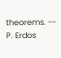theorems. -- P. Erdos